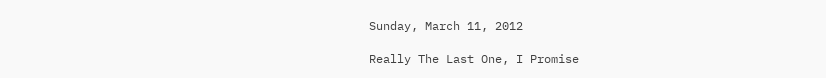Sunday, March 11, 2012

Really The Last One, I Promise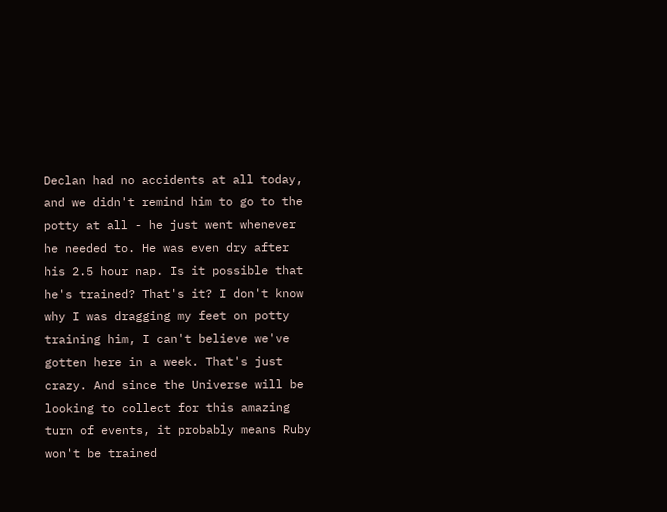Declan had no accidents at all today, and we didn't remind him to go to the potty at all - he just went whenever he needed to. He was even dry after his 2.5 hour nap. Is it possible that he's trained? That's it? I don't know why I was dragging my feet on potty training him, I can't believe we've gotten here in a week. That's just crazy. And since the Universe will be looking to collect for this amazing turn of events, it probably means Ruby won't be trained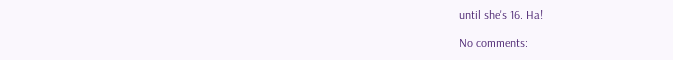until she's 16. Ha!

No comments: